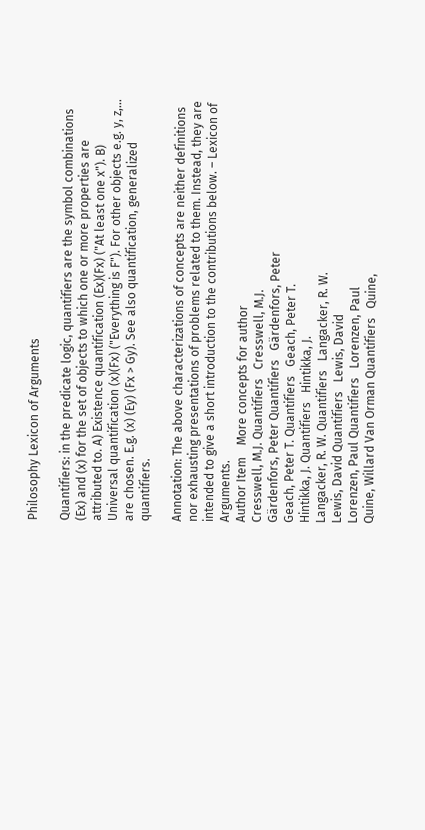Philosophy Lexicon of Arguments

Quantifiers: in the predicate logic, quantifiers are the symbol combinations (Ex) and (x) for the set of objects to which one or more properties are attributed to. A) Existence quantification (Ex)(Fx) ("At least one x"). B) Universal quantification (x)(Fx) ("Everything is F"). For other objects e.g. y, z,… are chosen. E.g. (x) (Ey) (Fx > Gy). See also quantification, generalized quantifiers.

Annotation: The above characterizations of concepts are neither definitions nor exhausting presentations of problems related to them. Instead, they are intended to give a short introduction to the contributions below. – Lexicon of Arguments.
Author Item    More concepts for author
Cresswell, M.J. Quantifiers   Cresswell, M.J.
Gärdenfors, Peter Quantifiers   Gärdenfors, Peter
Geach, Peter T. Quantifiers   Geach, Peter T.
Hintikka, J. Quantifiers   Hintikka, J.
Langacker, R. W. Quantifiers   Langacker, R. W.
Lewis, David Quantifiers   Lewis, David
Lorenzen, Paul Quantifiers   Lorenzen, Paul
Quine, Willard Van Orman Quantifiers   Quine,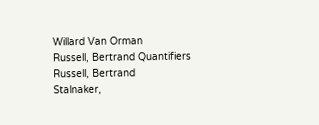Willard Van Orman
Russell, Bertrand Quantifiers   Russell, Bertrand
Stalnaker,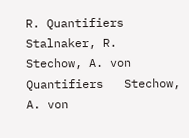R. Quantifiers   Stalnaker, R.
Stechow, A. von Quantifiers   Stechow, A. von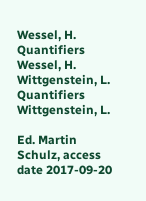Wessel, H. Quantifiers   Wessel, H.
Wittgenstein, L. Quantifiers   Wittgenstein, L.

Ed. Martin Schulz, access date 2017-09-20